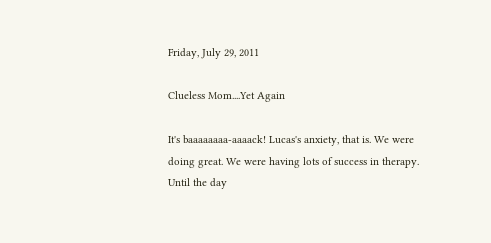Friday, July 29, 2011

Clueless Mom....Yet Again

It's baaaaaaaa-aaaack! Lucas's anxiety, that is. We were doing great. We were having lots of success in therapy. Until the day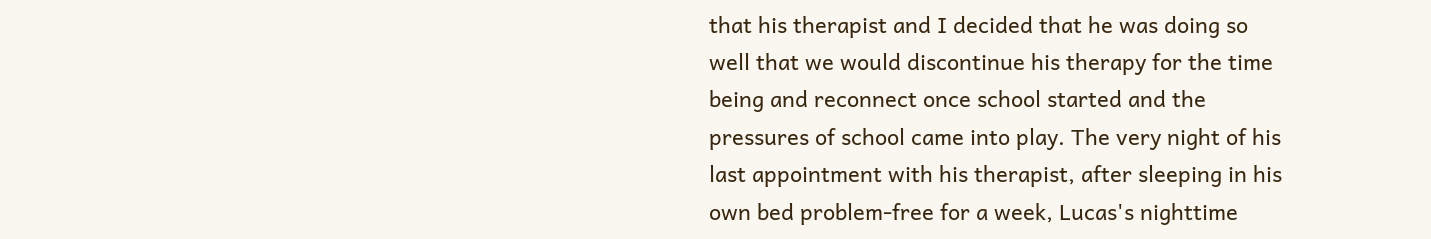that his therapist and I decided that he was doing so well that we would discontinue his therapy for the time being and reconnect once school started and the pressures of school came into play. The very night of his last appointment with his therapist, after sleeping in his own bed problem-free for a week, Lucas's nighttime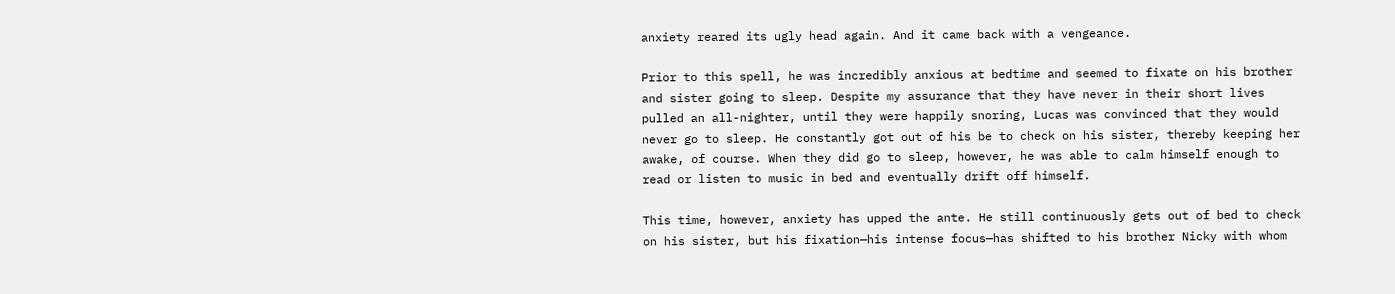anxiety reared its ugly head again. And it came back with a vengeance.

Prior to this spell, he was incredibly anxious at bedtime and seemed to fixate on his brother and sister going to sleep. Despite my assurance that they have never in their short lives pulled an all-nighter, until they were happily snoring, Lucas was convinced that they would never go to sleep. He constantly got out of his be to check on his sister, thereby keeping her awake, of course. When they did go to sleep, however, he was able to calm himself enough to read or listen to music in bed and eventually drift off himself.

This time, however, anxiety has upped the ante. He still continuously gets out of bed to check on his sister, but his fixation—his intense focus—has shifted to his brother Nicky with whom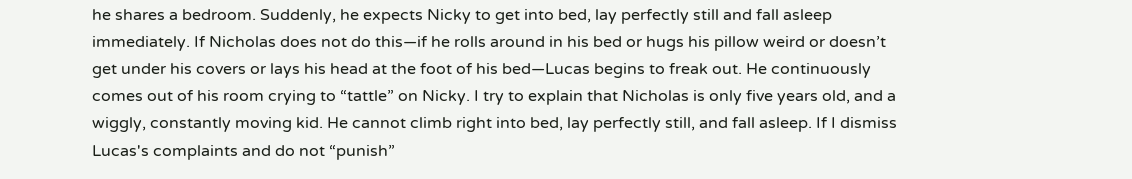he shares a bedroom. Suddenly, he expects Nicky to get into bed, lay perfectly still and fall asleep immediately. If Nicholas does not do this—if he rolls around in his bed or hugs his pillow weird or doesn’t get under his covers or lays his head at the foot of his bed—Lucas begins to freak out. He continuously comes out of his room crying to “tattle” on Nicky. I try to explain that Nicholas is only five years old, and a wiggly, constantly moving kid. He cannot climb right into bed, lay perfectly still, and fall asleep. If I dismiss Lucas's complaints and do not “punish”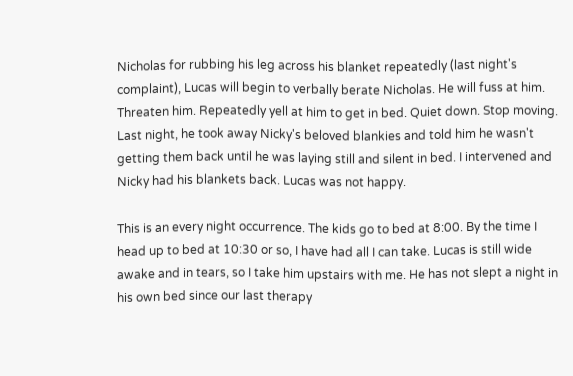Nicholas for rubbing his leg across his blanket repeatedly (last night's complaint), Lucas will begin to verbally berate Nicholas. He will fuss at him. Threaten him. Repeatedly yell at him to get in bed. Quiet down. Stop moving. Last night, he took away Nicky's beloved blankies and told him he wasn't getting them back until he was laying still and silent in bed. I intervened and Nicky had his blankets back. Lucas was not happy.

This is an every night occurrence. The kids go to bed at 8:00. By the time I head up to bed at 10:30 or so, I have had all I can take. Lucas is still wide awake and in tears, so I take him upstairs with me. He has not slept a night in his own bed since our last therapy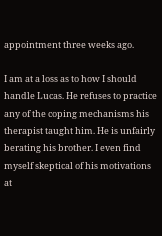appointment three weeks ago.

I am at a loss as to how I should handle Lucas. He refuses to practice any of the coping mechanisms his therapist taught him. He is unfairly berating his brother. I even find myself skeptical of his motivations at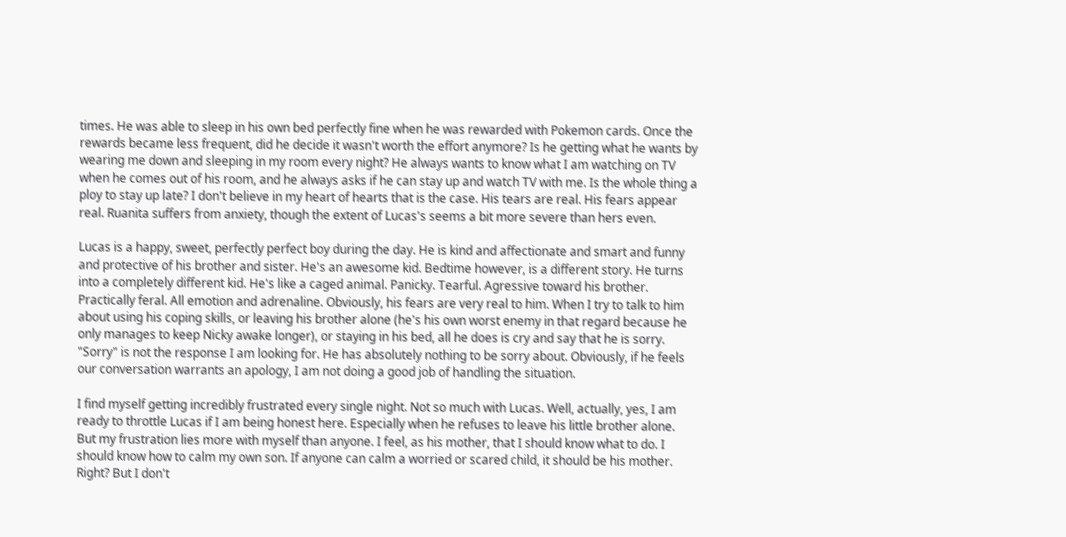times. He was able to sleep in his own bed perfectly fine when he was rewarded with Pokemon cards. Once the rewards became less frequent, did he decide it wasn't worth the effort anymore? Is he getting what he wants by wearing me down and sleeping in my room every night? He always wants to know what I am watching on TV when he comes out of his room, and he always asks if he can stay up and watch TV with me. Is the whole thing a ploy to stay up late? I don't believe in my heart of hearts that is the case. His tears are real. His fears appear real. Ruanita suffers from anxiety, though the extent of Lucas's seems a bit more severe than hers even.

Lucas is a happy, sweet, perfectly perfect boy during the day. He is kind and affectionate and smart and funny and protective of his brother and sister. He's an awesome kid. Bedtime however, is a different story. He turns into a completely different kid. He's like a caged animal. Panicky. Tearful. Agressive toward his brother. Practically feral. All emotion and adrenaline. Obviously, his fears are very real to him. When I try to talk to him about using his coping skills, or leaving his brother alone (he's his own worst enemy in that regard because he only manages to keep Nicky awake longer), or staying in his bed, all he does is cry and say that he is sorry. "Sorry" is not the response I am looking for. He has absolutely nothing to be sorry about. Obviously, if he feels our conversation warrants an apology, I am not doing a good job of handling the situation.

I find myself getting incredibly frustrated every single night. Not so much with Lucas. Well, actually, yes, I am ready to throttle Lucas if I am being honest here. Especially when he refuses to leave his little brother alone. But my frustration lies more with myself than anyone. I feel, as his mother, that I should know what to do. I should know how to calm my own son. If anyone can calm a worried or scared child, it should be his mother. Right? But I don't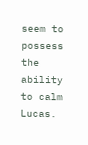seem to possess the ability to calm Lucas.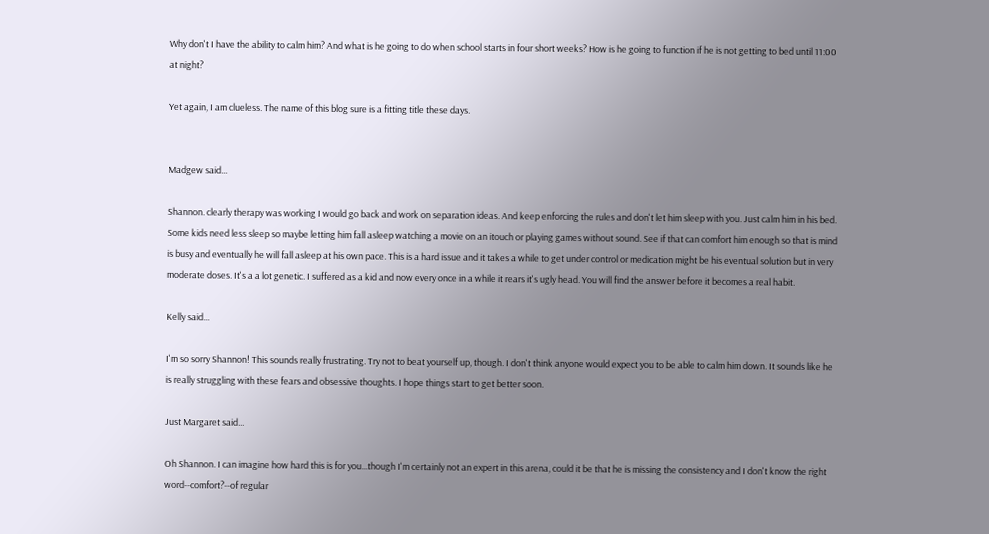Why don't I have the ability to calm him? And what is he going to do when school starts in four short weeks? How is he going to function if he is not getting to bed until 11:00 at night?

Yet again, I am clueless. The name of this blog sure is a fitting title these days.


Madgew said...

Shannon. clearly therapy was working I would go back and work on separation ideas. And keep enforcing the rules and don't let him sleep with you. Just calm him in his bed. Some kids need less sleep so maybe letting him fall asleep watching a movie on an itouch or playing games without sound. See if that can comfort him enough so that is mind is busy and eventually he will fall asleep at his own pace. This is a hard issue and it takes a while to get under control or medication might be his eventual solution but in very moderate doses. It's a a lot genetic. I suffered as a kid and now every once in a while it rears it's ugly head. You will find the answer before it becomes a real habit.

Kelly said...

I'm so sorry Shannon! This sounds really frustrating. Try not to beat yourself up, though. I don't think anyone would expect you to be able to calm him down. It sounds like he is really struggling with these fears and obsessive thoughts. I hope things start to get better soon.

Just Margaret said...

Oh Shannon. I can imagine how hard this is for you...though I'm certainly not an expert in this arena, could it be that he is missing the consistency and I don't know the right word--comfort?--of regular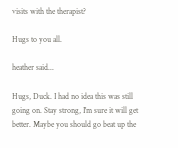visits with the therapist?

Hugs to you all.

heather said...

Hugs, Duck. I had no idea this was still going on. Stay strong, I'm sure it will get better. Maybe you should go beat up the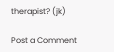therapist? (jk)

Post a Comment